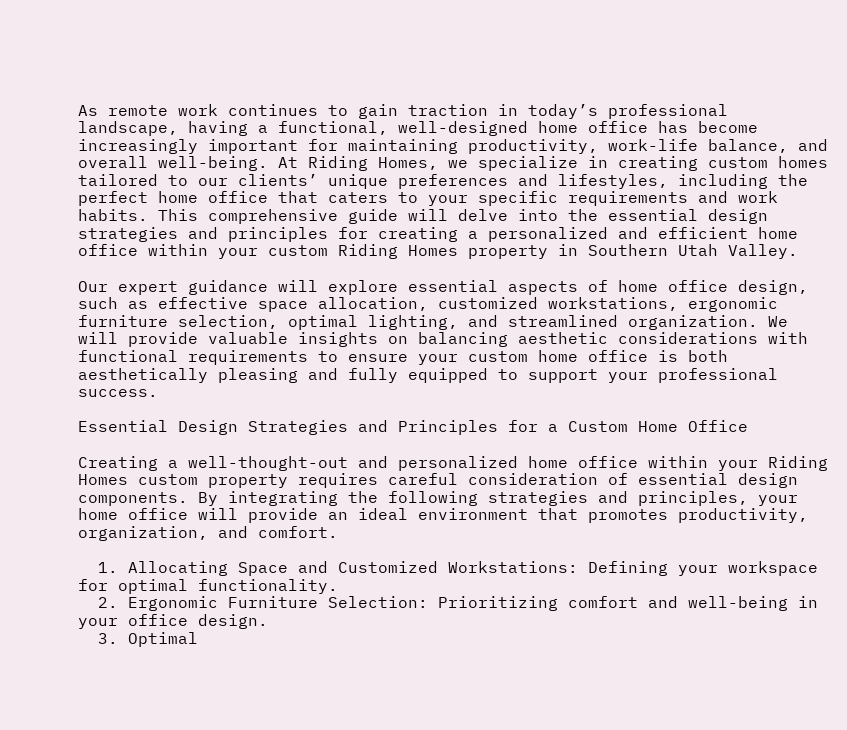As remote work continues to gain traction in today’s professional landscape, having a functional, well-designed home office has become increasingly important for maintaining productivity, work-life balance, and overall well-being. At Riding Homes, we specialize in creating custom homes tailored to our clients’ unique preferences and lifestyles, including the perfect home office that caters to your specific requirements and work habits. This comprehensive guide will delve into the essential design strategies and principles for creating a personalized and efficient home office within your custom Riding Homes property in Southern Utah Valley.

Our expert guidance will explore essential aspects of home office design, such as effective space allocation, customized workstations, ergonomic furniture selection, optimal lighting, and streamlined organization. We will provide valuable insights on balancing aesthetic considerations with functional requirements to ensure your custom home office is both aesthetically pleasing and fully equipped to support your professional success.

Essential Design Strategies and Principles for a Custom Home Office

Creating a well-thought-out and personalized home office within your Riding Homes custom property requires careful consideration of essential design components. By integrating the following strategies and principles, your home office will provide an ideal environment that promotes productivity, organization, and comfort.

  1. Allocating Space and Customized Workstations: Defining your workspace for optimal functionality.
  2. Ergonomic Furniture Selection: Prioritizing comfort and well-being in your office design.
  3. Optimal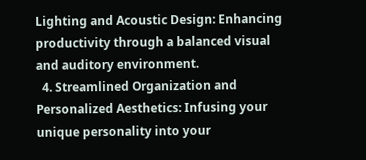Lighting and Acoustic Design: Enhancing productivity through a balanced visual and auditory environment.
  4. Streamlined Organization and Personalized Aesthetics: Infusing your unique personality into your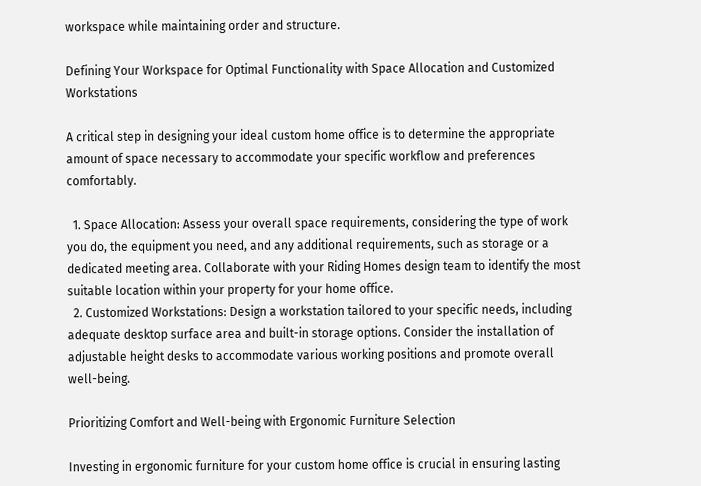workspace while maintaining order and structure.

Defining Your Workspace for Optimal Functionality with Space Allocation and Customized Workstations

A critical step in designing your ideal custom home office is to determine the appropriate amount of space necessary to accommodate your specific workflow and preferences comfortably.

  1. Space Allocation: Assess your overall space requirements, considering the type of work you do, the equipment you need, and any additional requirements, such as storage or a dedicated meeting area. Collaborate with your Riding Homes design team to identify the most suitable location within your property for your home office.
  2. Customized Workstations: Design a workstation tailored to your specific needs, including adequate desktop surface area and built-in storage options. Consider the installation of adjustable height desks to accommodate various working positions and promote overall well-being.

Prioritizing Comfort and Well-being with Ergonomic Furniture Selection

Investing in ergonomic furniture for your custom home office is crucial in ensuring lasting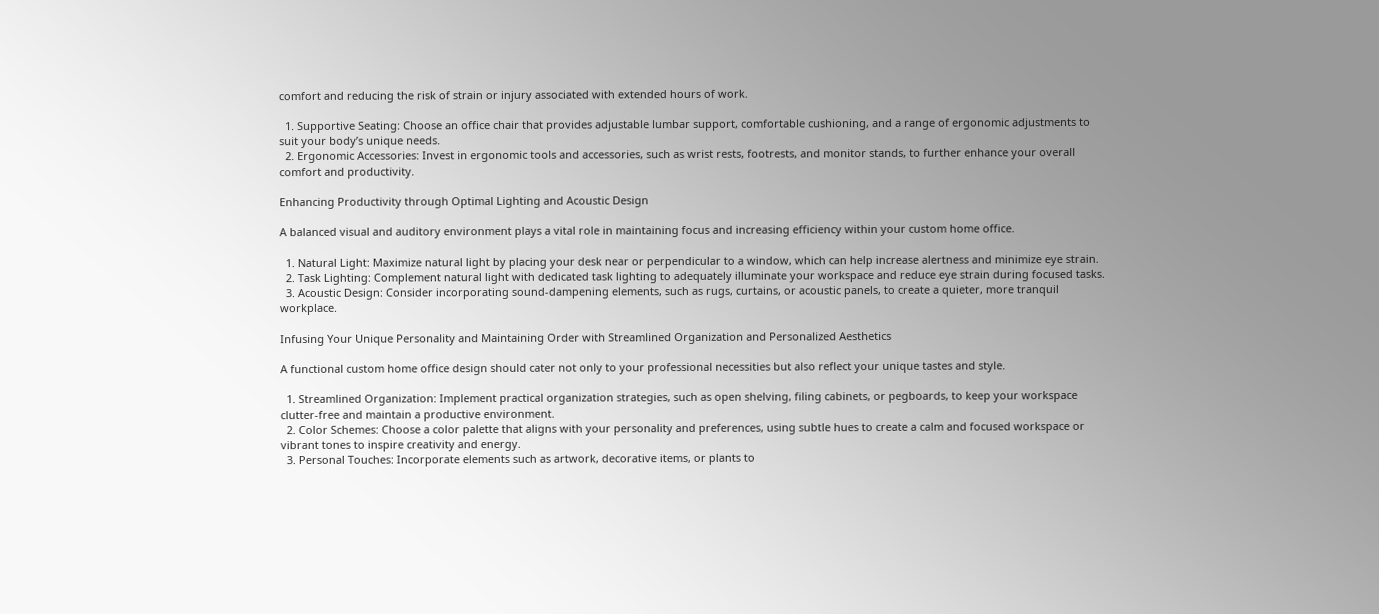comfort and reducing the risk of strain or injury associated with extended hours of work.

  1. Supportive Seating: Choose an office chair that provides adjustable lumbar support, comfortable cushioning, and a range of ergonomic adjustments to suit your body’s unique needs.
  2. Ergonomic Accessories: Invest in ergonomic tools and accessories, such as wrist rests, footrests, and monitor stands, to further enhance your overall comfort and productivity.

Enhancing Productivity through Optimal Lighting and Acoustic Design

A balanced visual and auditory environment plays a vital role in maintaining focus and increasing efficiency within your custom home office.

  1. Natural Light: Maximize natural light by placing your desk near or perpendicular to a window, which can help increase alertness and minimize eye strain.
  2. Task Lighting: Complement natural light with dedicated task lighting to adequately illuminate your workspace and reduce eye strain during focused tasks.
  3. Acoustic Design: Consider incorporating sound-dampening elements, such as rugs, curtains, or acoustic panels, to create a quieter, more tranquil workplace.

Infusing Your Unique Personality and Maintaining Order with Streamlined Organization and Personalized Aesthetics

A functional custom home office design should cater not only to your professional necessities but also reflect your unique tastes and style.

  1. Streamlined Organization: Implement practical organization strategies, such as open shelving, filing cabinets, or pegboards, to keep your workspace clutter-free and maintain a productive environment.
  2. Color Schemes: Choose a color palette that aligns with your personality and preferences, using subtle hues to create a calm and focused workspace or vibrant tones to inspire creativity and energy.
  3. Personal Touches: Incorporate elements such as artwork, decorative items, or plants to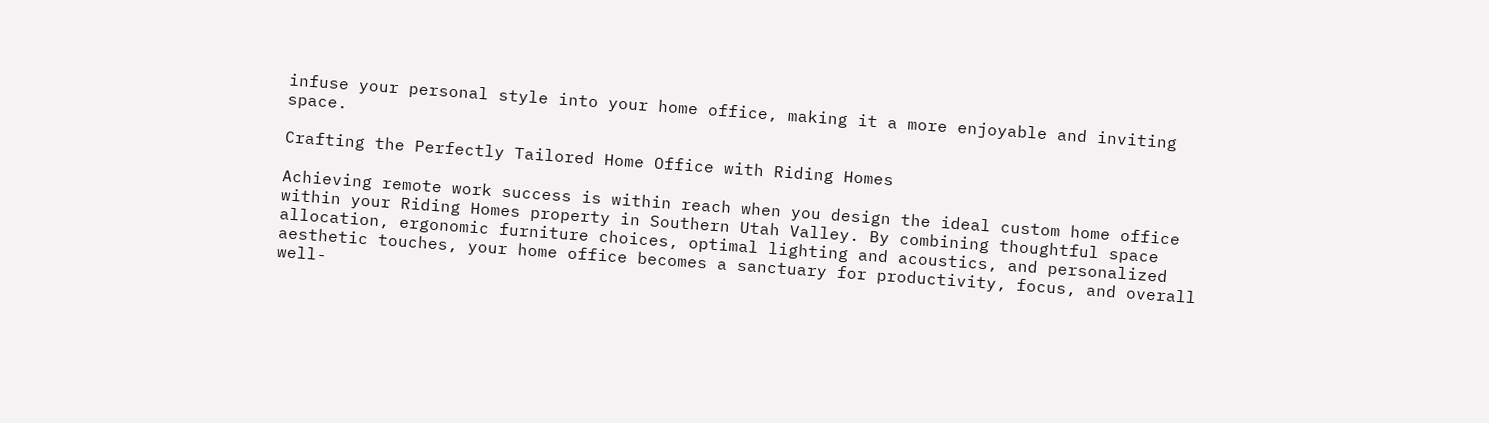infuse your personal style into your home office, making it a more enjoyable and inviting space.

Crafting the Perfectly Tailored Home Office with Riding Homes

Achieving remote work success is within reach when you design the ideal custom home office within your Riding Homes property in Southern Utah Valley. By combining thoughtful space allocation, ergonomic furniture choices, optimal lighting and acoustics, and personalized aesthetic touches, your home office becomes a sanctuary for productivity, focus, and overall well-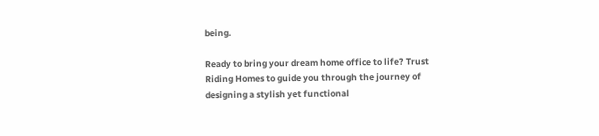being.

Ready to bring your dream home office to life? Trust Riding Homes to guide you through the journey of designing a stylish yet functional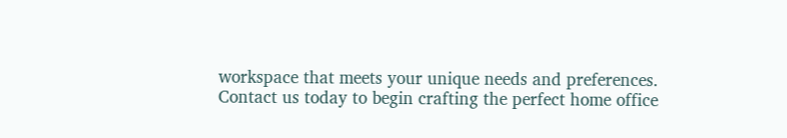workspace that meets your unique needs and preferences. Contact us today to begin crafting the perfect home office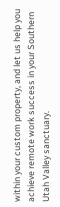within your custom property, and let us help you achieve remote work success in your Southern Utah Valley sanctuary.